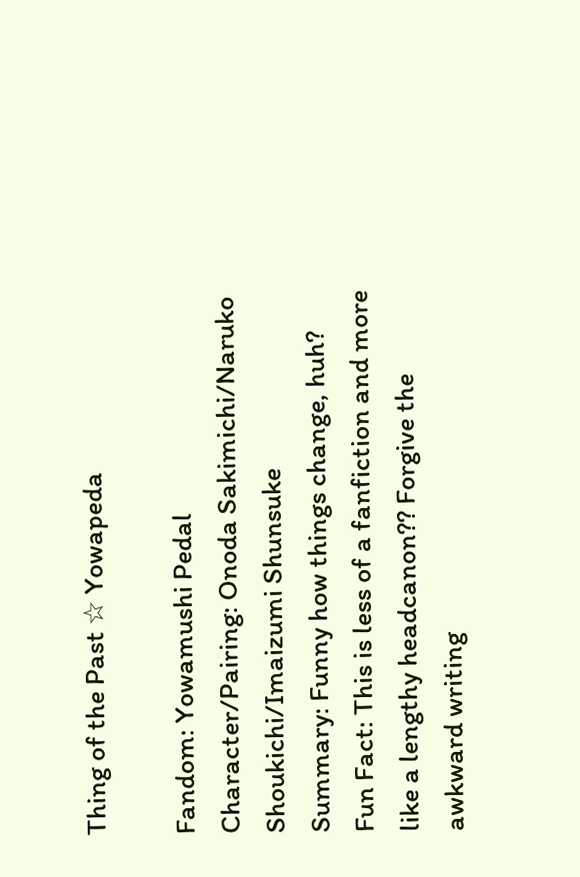Thing of the Past ☆ Yowapeda

Fandom: Yowamushi Pedal
Character/Pairing: Onoda Sakimichi/Naruko Shoukichi/Imaizumi Shunsuke
Summary: Funny how things change, huh?
Fun Fact: This is less of a fanfiction and more like a lengthy headcanon?? Forgive the awkward writing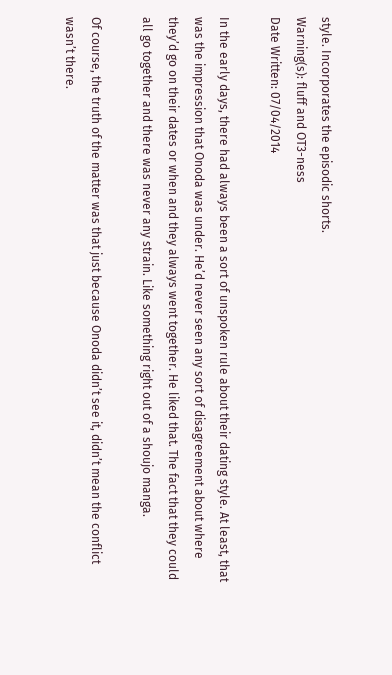style. Incorporates the episodic shorts.
Warning(s): fluff and OT3-ness
Date Written: 07/04/2014

In the early days, there had always been a sort of unspoken rule about their dating style. At least, that was the impression that Onoda was under. He’d never seen any sort of disagreement about where they’d go on their dates or when and they always went together. He liked that. The fact that they could all go together and there was never any strain. Like something right out of a shoujo manga.

Of course, the truth of the matter was that just because Onoda didn’t see it, didn’t mean the conflict wasn’t there.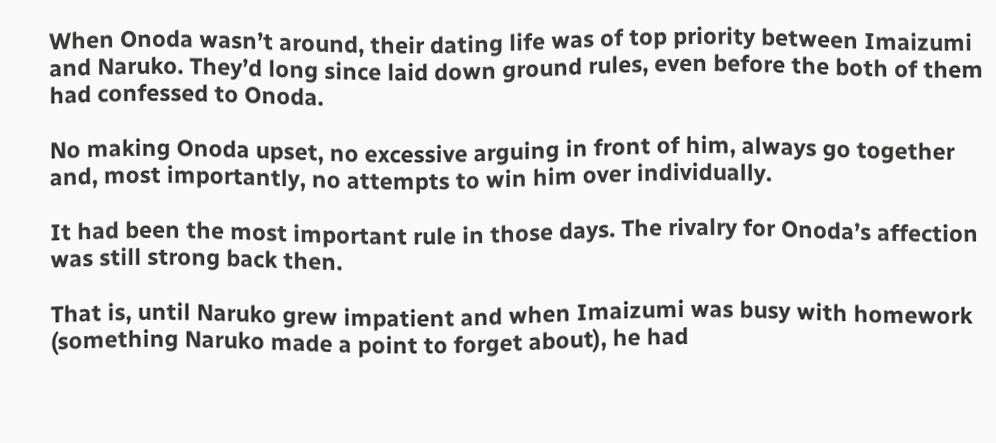When Onoda wasn’t around, their dating life was of top priority between Imaizumi and Naruko. They’d long since laid down ground rules, even before the both of them had confessed to Onoda.

No making Onoda upset, no excessive arguing in front of him, always go together and, most importantly, no attempts to win him over individually.

It had been the most important rule in those days. The rivalry for Onoda’s affection was still strong back then.

That is, until Naruko grew impatient and when Imaizumi was busy with homework (something Naruko made a point to forget about), he had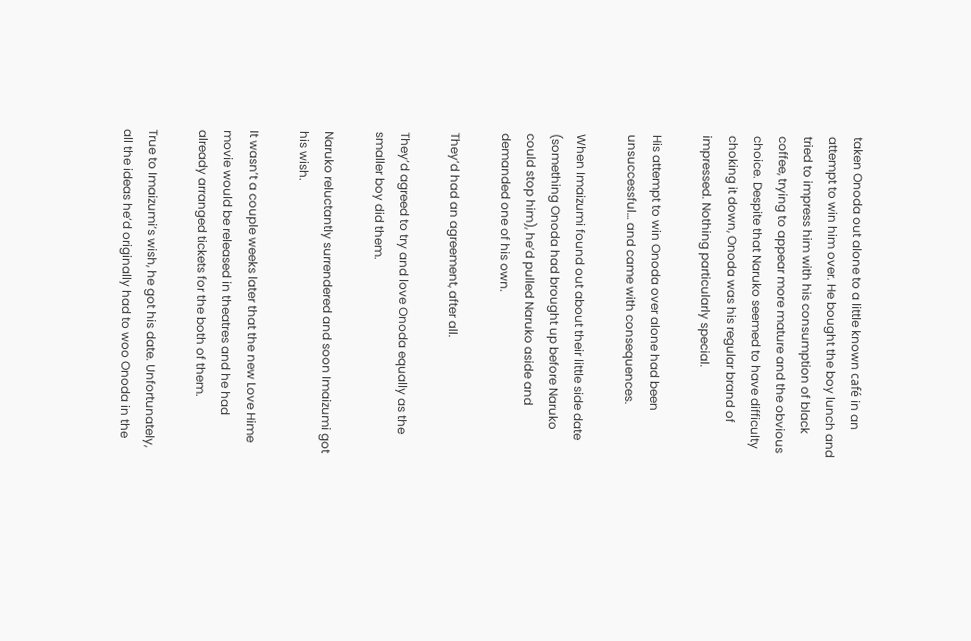taken Onoda out alone to a little known café in an attempt to win him over. He bought the boy lunch and tried to impress him with his consumption of black coffee, trying to appear more mature and the obvious choice. Despite that Naruko seemed to have difficulty choking it down, Onoda was his regular brand of impressed. Nothing particularly special.

His attempt to win Onoda over alone had been unsuccessful… and came with consequences.

When Imaizumi found out about their little side date (something Onoda had brought up before Naruko could stop him), he’d pulled Naruko aside and demanded one of his own.

They’d had an agreement, after all.

They’d agreed to try and love Onoda equally as the smaller boy did them.

Naruko reluctantly surrendered and soon Imaizumi got his wish.

It wasn’t a couple weeks later that the new Love Hime movie would be released in theatres and he had already arranged tickets for the both of them.

True to Imaizumi’s wish, he got his date. Unfortunately, all the ideas he’d originally had to woo Onoda in the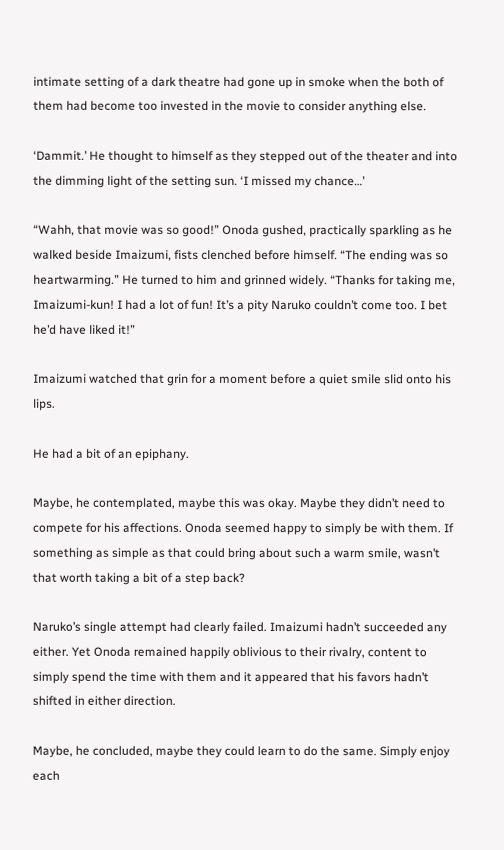intimate setting of a dark theatre had gone up in smoke when the both of them had become too invested in the movie to consider anything else.

‘Dammit.’ He thought to himself as they stepped out of the theater and into the dimming light of the setting sun. ‘I missed my chance…’

“Wahh, that movie was so good!” Onoda gushed, practically sparkling as he walked beside Imaizumi, fists clenched before himself. “The ending was so heartwarming.” He turned to him and grinned widely. “Thanks for taking me, Imaizumi-kun! I had a lot of fun! It’s a pity Naruko couldn’t come too. I bet he’d have liked it!”

Imaizumi watched that grin for a moment before a quiet smile slid onto his lips.

He had a bit of an epiphany.

Maybe, he contemplated, maybe this was okay. Maybe they didn’t need to compete for his affections. Onoda seemed happy to simply be with them. If something as simple as that could bring about such a warm smile, wasn’t that worth taking a bit of a step back?

Naruko’s single attempt had clearly failed. Imaizumi hadn’t succeeded any either. Yet Onoda remained happily oblivious to their rivalry, content to simply spend the time with them and it appeared that his favors hadn’t shifted in either direction.

Maybe, he concluded, maybe they could learn to do the same. Simply enjoy each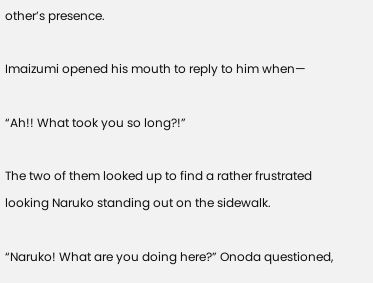other’s presence.

Imaizumi opened his mouth to reply to him when—

“Ah!! What took you so long?!”

The two of them looked up to find a rather frustrated looking Naruko standing out on the sidewalk.

“Naruko! What are you doing here?” Onoda questioned,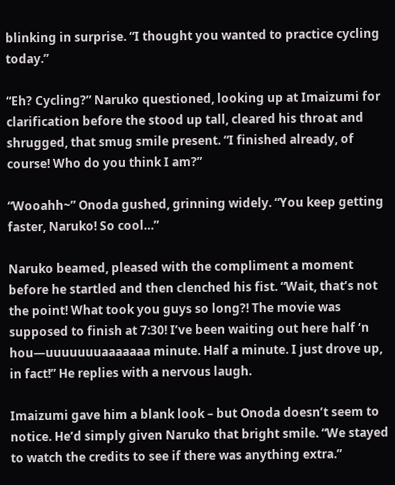blinking in surprise. “I thought you wanted to practice cycling today.”

“Eh? Cycling?” Naruko questioned, looking up at Imaizumi for clarification before the stood up tall, cleared his throat and shrugged, that smug smile present. “I finished already, of course! Who do you think I am?”

“Wooahh~” Onoda gushed, grinning widely. “You keep getting faster, Naruko! So cool…”

Naruko beamed, pleased with the compliment a moment before he startled and then clenched his fist. “Wait, that’s not the point! What took you guys so long?! The movie was supposed to finish at 7:30! I’ve been waiting out here half ‘n hou—uuuuuuuaaaaaaa minute. Half a minute. I just drove up, in fact!” He replies with a nervous laugh.

Imaizumi gave him a blank look – but Onoda doesn’t seem to notice. He’d simply given Naruko that bright smile. “We stayed to watch the credits to see if there was anything extra.”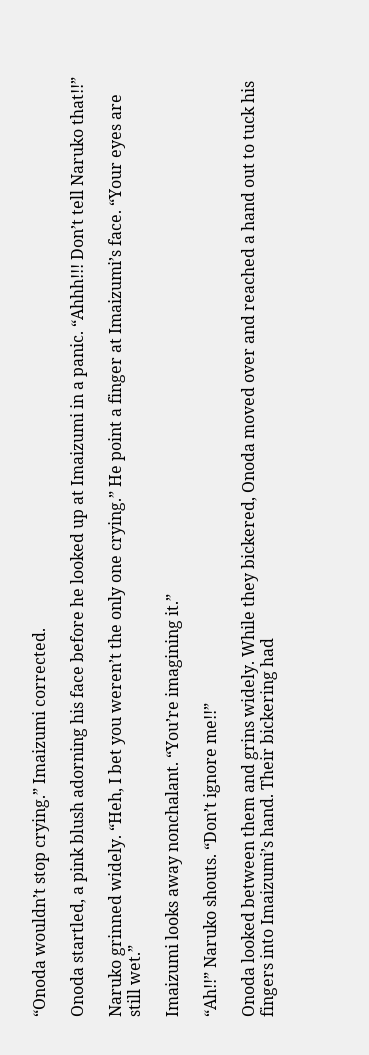“Onoda wouldn’t stop crying.” Imaizumi corrected.

Onoda startled, a pink blush adorning his face before he looked up at Imaizumi in a panic. “Ahhh!!! Don’t tell Naruko that!!”

Naruko grinned widely. “Heh, I bet you weren’t the only one crying.” He point a finger at Imaizumi’s face. “Your eyes are still wet.”

Imaizumi looks away nonchalant. “You’re imagining it.”

“Ah!!” Naruko shouts. “Don’t ignore me!!”

Onoda looked between them and grins widely. While they bickered, Onoda moved over and reached a hand out to tuck his fingers into Imaizumi’s hand. Their bickering had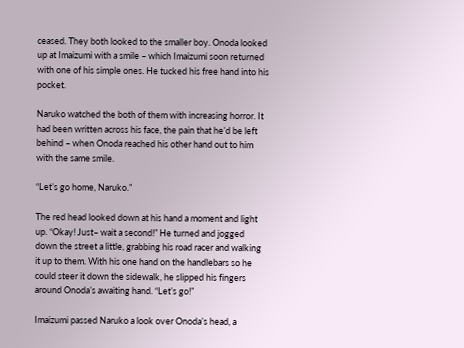ceased. They both looked to the smaller boy. Onoda looked up at Imaizumi with a smile – which Imaizumi soon returned with one of his simple ones. He tucked his free hand into his pocket.

Naruko watched the both of them with increasing horror. It had been written across his face, the pain that he’d be left behind – when Onoda reached his other hand out to him with the same smile.

“Let’s go home, Naruko.”

The red head looked down at his hand a moment and light up. “Okay! Just– wait a second!” He turned and jogged down the street a little, grabbing his road racer and walking it up to them. With his one hand on the handlebars so he could steer it down the sidewalk, he slipped his fingers around Onoda’s awaiting hand. “Let’s go!”

Imaizumi passed Naruko a look over Onoda’s head, a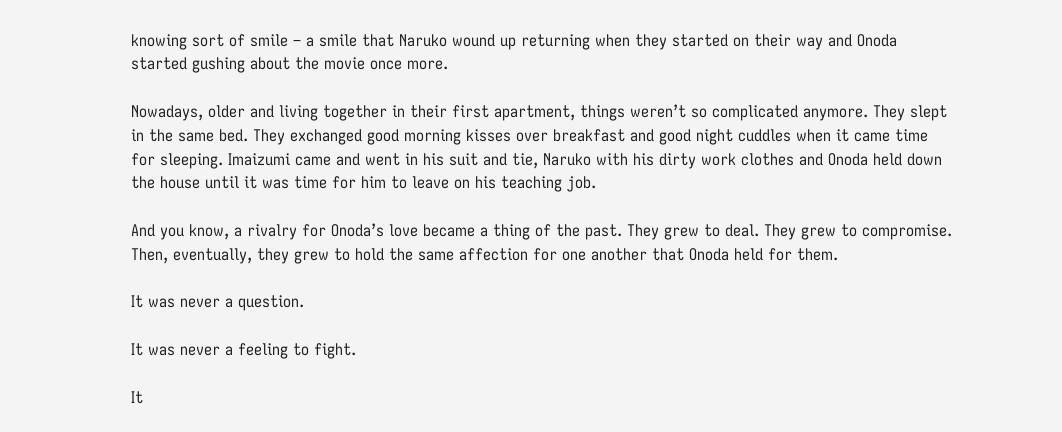knowing sort of smile – a smile that Naruko wound up returning when they started on their way and Onoda started gushing about the movie once more.

Nowadays, older and living together in their first apartment, things weren’t so complicated anymore. They slept in the same bed. They exchanged good morning kisses over breakfast and good night cuddles when it came time for sleeping. Imaizumi came and went in his suit and tie, Naruko with his dirty work clothes and Onoda held down the house until it was time for him to leave on his teaching job.

And you know, a rivalry for Onoda’s love became a thing of the past. They grew to deal. They grew to compromise. Then, eventually, they grew to hold the same affection for one another that Onoda held for them.

It was never a question.

It was never a feeling to fight.

It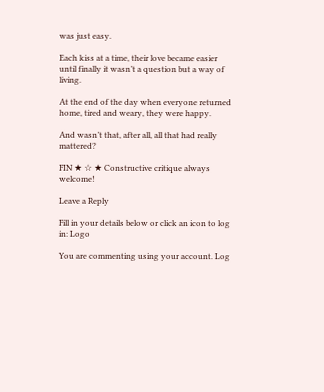was just easy.

Each kiss at a time, their love became easier until finally it wasn’t a question but a way of living.

At the end of the day when everyone returned home, tired and weary, they were happy.

And wasn’t that, after all, all that had really mattered?

FIN ★ ☆ ★ Constructive critique always welcome!

Leave a Reply

Fill in your details below or click an icon to log in: Logo

You are commenting using your account. Log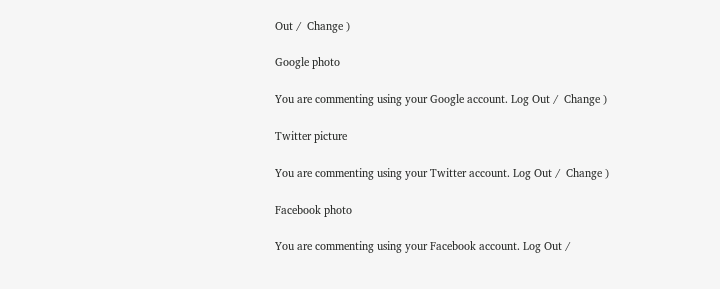Out /  Change )

Google photo

You are commenting using your Google account. Log Out /  Change )

Twitter picture

You are commenting using your Twitter account. Log Out /  Change )

Facebook photo

You are commenting using your Facebook account. Log Out /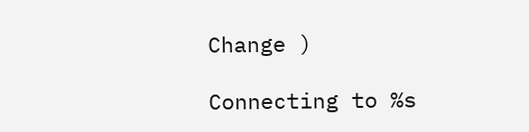Change )

Connecting to %s